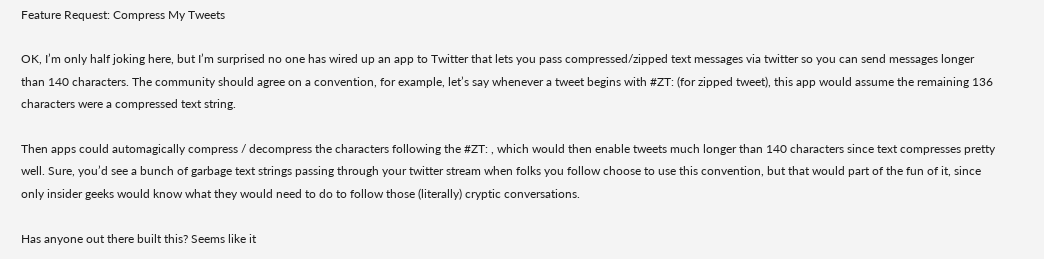Feature Request: Compress My Tweets

OK, I’m only half joking here, but I’m surprised no one has wired up an app to Twitter that lets you pass compressed/zipped text messages via twitter so you can send messages longer than 140 characters. The community should agree on a convention, for example, let’s say whenever a tweet begins with #ZT: (for zipped tweet), this app would assume the remaining 136 characters were a compressed text string.

Then apps could automagically compress / decompress the characters following the #ZT: , which would then enable tweets much longer than 140 characters since text compresses pretty well. Sure, you’d see a bunch of garbage text strings passing through your twitter stream when folks you follow choose to use this convention, but that would part of the fun of it, since only insider geeks would know what they would need to do to follow those (literally) cryptic conversations.

Has anyone out there built this? Seems like it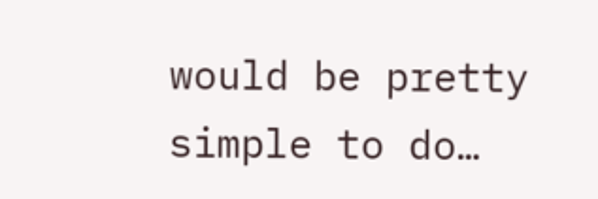would be pretty simple to do…